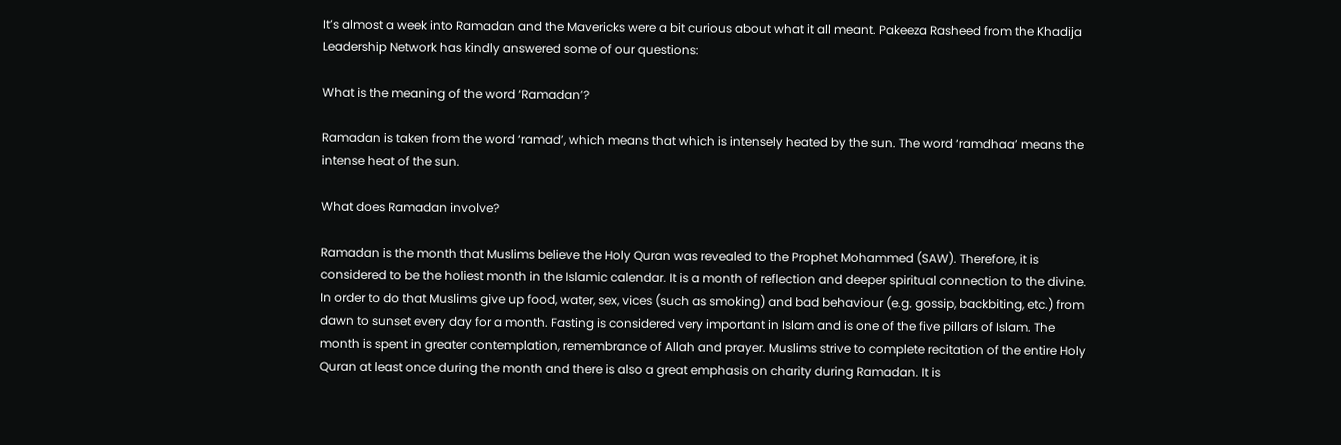It’s almost a week into Ramadan and the Mavericks were a bit curious about what it all meant. Pakeeza Rasheed from the Khadija Leadership Network has kindly answered some of our questions:

What is the meaning of the word ‘Ramadan’?

Ramadan is taken from the word ‘ramad’, which means that which is intensely heated by the sun. The word ‘ramdhaa’ means the intense heat of the sun.

What does Ramadan involve?

Ramadan is the month that Muslims believe the Holy Quran was revealed to the Prophet Mohammed (SAW). Therefore, it is considered to be the holiest month in the Islamic calendar. It is a month of reflection and deeper spiritual connection to the divine. In order to do that Muslims give up food, water, sex, vices (such as smoking) and bad behaviour (e.g. gossip, backbiting, etc.) from dawn to sunset every day for a month. Fasting is considered very important in Islam and is one of the five pillars of Islam. The month is spent in greater contemplation, remembrance of Allah and prayer. Muslims strive to complete recitation of the entire Holy Quran at least once during the month and there is also a great emphasis on charity during Ramadan. It is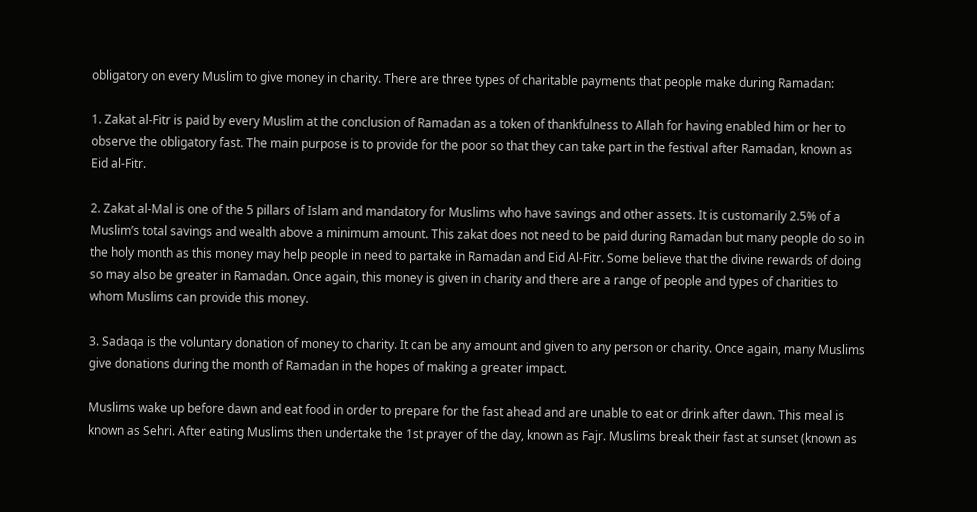obligatory on every Muslim to give money in charity. There are three types of charitable payments that people make during Ramadan:

1. Zakat al-Fitr is paid by every Muslim at the conclusion of Ramadan as a token of thankfulness to Allah for having enabled him or her to observe the obligatory fast. The main purpose is to provide for the poor so that they can take part in the festival after Ramadan, known as Eid al-Fitr.

2. Zakat al-Mal is one of the 5 pillars of Islam and mandatory for Muslims who have savings and other assets. It is customarily 2.5% of a Muslim’s total savings and wealth above a minimum amount. This zakat does not need to be paid during Ramadan but many people do so in the holy month as this money may help people in need to partake in Ramadan and Eid Al-Fitr. Some believe that the divine rewards of doing so may also be greater in Ramadan. Once again, this money is given in charity and there are a range of people and types of charities to whom Muslims can provide this money.

3. Sadaqa is the voluntary donation of money to charity. It can be any amount and given to any person or charity. Once again, many Muslims give donations during the month of Ramadan in the hopes of making a greater impact.

Muslims wake up before dawn and eat food in order to prepare for the fast ahead and are unable to eat or drink after dawn. This meal is known as Sehri. After eating Muslims then undertake the 1st prayer of the day, known as Fajr. Muslims break their fast at sunset (known as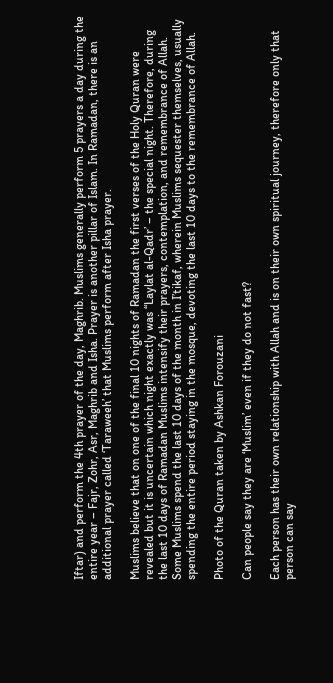Iftar) and perform the 4th prayer of the day, Maghrib. Muslims generally perform 5 prayers a day during the entire year – Fajr, Zohr, Asr, Maghrib and Isha. Prayer is another pillar of Islam. In Ramadan, there is an additional prayer called ‘Taraweeh’ that Muslims perform after Isha prayer.

Muslims believe that on one of the final 10 nights of Ramadan the first verses of the Holy Quran were revealed but it is uncertain which night exactly was “Laylat al-Qadr’ – the special night. Therefore, during the last 10 days of Ramadan Muslims intensify their prayers, contemplation, and remembrance of Allah. Some Muslims spend the last 10 days of the month in I’tikaf, wherein Muslims sequester themselves, usually spending the entire period staying in the mosque, devoting the last 10 days to the remembrance of Allah.

Photo of the Quran taken by Ashkan Forouzani

Can people say they are ‘Muslim’ even if they do not fast?

Each person has their own relationship with Allah and is on their own spiritual journey, therefore only that person can say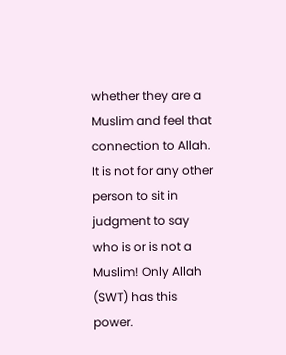whether they are a Muslim and feel that connection to Allah. It is not for any other person to sit in judgment to say who is or is not a Muslim! Only Allah (SWT) has this power.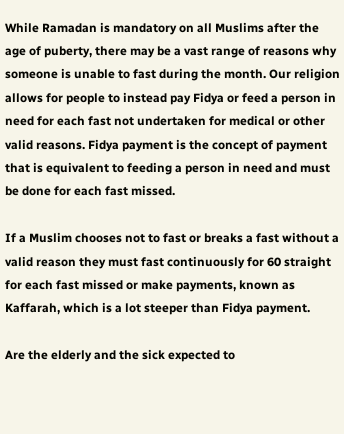While Ramadan is mandatory on all Muslims after the age of puberty, there may be a vast range of reasons why someone is unable to fast during the month. Our religion allows for people to instead pay Fidya or feed a person in need for each fast not undertaken for medical or other valid reasons. Fidya payment is the concept of payment that is equivalent to feeding a person in need and must be done for each fast missed.

If a Muslim chooses not to fast or breaks a fast without a valid reason they must fast continuously for 60 straight for each fast missed or make payments, known as Kaffarah, which is a lot steeper than Fidya payment.

Are the elderly and the sick expected to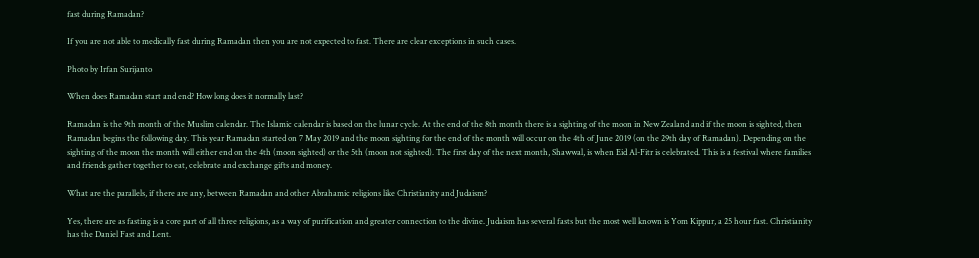fast during Ramadan?

If you are not able to medically fast during Ramadan then you are not expected to fast. There are clear exceptions in such cases.

Photo by Irfan Surijanto

When does Ramadan start and end? How long does it normally last?

Ramadan is the 9th month of the Muslim calendar. The Islamic calendar is based on the lunar cycle. At the end of the 8th month there is a sighting of the moon in New Zealand and if the moon is sighted, then Ramadan begins the following day. This year Ramadan started on 7 May 2019 and the moon sighting for the end of the month will occur on the 4th of June 2019 (on the 29th day of Ramadan). Depending on the sighting of the moon the month will either end on the 4th (moon sighted) or the 5th (moon not sighted). The first day of the next month, Shawwal, is when Eid Al-Fitr is celebrated. This is a festival where families and friends gather together to eat, celebrate and exchange gifts and money.

What are the parallels, if there are any, between Ramadan and other Abrahamic religions like Christianity and Judaism?

Yes, there are as fasting is a core part of all three religions, as a way of purification and greater connection to the divine. Judaism has several fasts but the most well known is Yom Kippur, a 25 hour fast. Christianity has the Daniel Fast and Lent.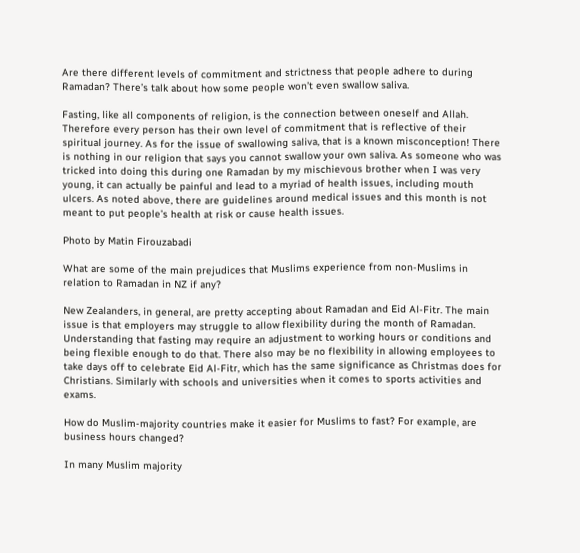Are there different levels of commitment and strictness that people adhere to during Ramadan? There’s talk about how some people won’t even swallow saliva.

Fasting, like all components of religion, is the connection between oneself and Allah. Therefore every person has their own level of commitment that is reflective of their spiritual journey. As for the issue of swallowing saliva, that is a known misconception! There is nothing in our religion that says you cannot swallow your own saliva. As someone who was tricked into doing this during one Ramadan by my mischievous brother when I was very young, it can actually be painful and lead to a myriad of health issues, including mouth ulcers. As noted above, there are guidelines around medical issues and this month is not meant to put people’s health at risk or cause health issues.

Photo by Matin Firouzabadi

What are some of the main prejudices that Muslims experience from non-Muslims in relation to Ramadan in NZ if any?

New Zealanders, in general, are pretty accepting about Ramadan and Eid Al-Fitr. The main issue is that employers may struggle to allow flexibility during the month of Ramadan. Understanding that fasting may require an adjustment to working hours or conditions and being flexible enough to do that. There also may be no flexibility in allowing employees to take days off to celebrate Eid Al-Fitr, which has the same significance as Christmas does for Christians. Similarly with schools and universities when it comes to sports activities and exams.

How do Muslim-majority countries make it easier for Muslims to fast? For example, are business hours changed?

In many Muslim majority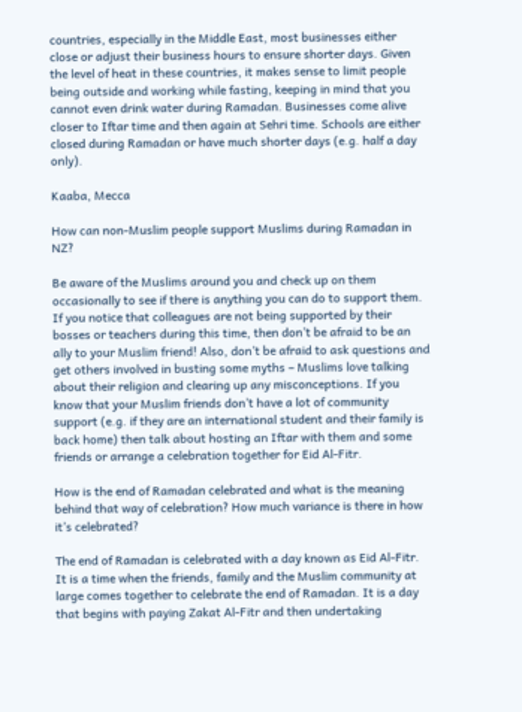countries, especially in the Middle East, most businesses either close or adjust their business hours to ensure shorter days. Given the level of heat in these countries, it makes sense to limit people being outside and working while fasting, keeping in mind that you cannot even drink water during Ramadan. Businesses come alive closer to Iftar time and then again at Sehri time. Schools are either closed during Ramadan or have much shorter days (e.g. half a day only).

Kaaba, Mecca

How can non-Muslim people support Muslims during Ramadan in NZ?

Be aware of the Muslims around you and check up on them occasionally to see if there is anything you can do to support them. If you notice that colleagues are not being supported by their bosses or teachers during this time, then don’t be afraid to be an ally to your Muslim friend! Also, don’t be afraid to ask questions and get others involved in busting some myths – Muslims love talking about their religion and clearing up any misconceptions. If you know that your Muslim friends don’t have a lot of community support (e.g. if they are an international student and their family is back home) then talk about hosting an Iftar with them and some friends or arrange a celebration together for Eid Al-Fitr.

How is the end of Ramadan celebrated and what is the meaning behind that way of celebration? How much variance is there in how it’s celebrated?

The end of Ramadan is celebrated with a day known as Eid Al-Fitr. It is a time when the friends, family and the Muslim community at large comes together to celebrate the end of Ramadan. It is a day that begins with paying Zakat Al-Fitr and then undertaking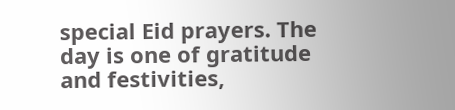special Eid prayers. The day is one of gratitude and festivities,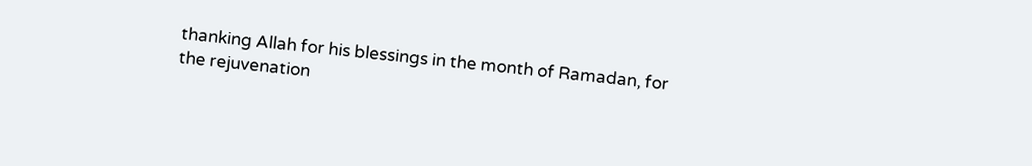thanking Allah for his blessings in the month of Ramadan, for the rejuvenation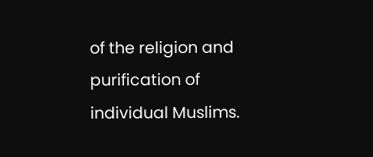of the religion and purification of individual Muslims.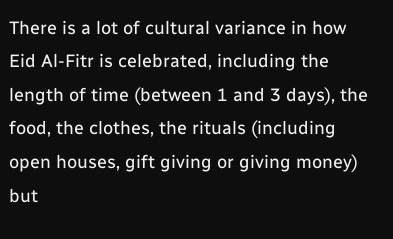There is a lot of cultural variance in how Eid Al-Fitr is celebrated, including the length of time (between 1 and 3 days), the food, the clothes, the rituals (including open houses, gift giving or giving money) but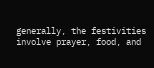generally, the festivities involve prayer, food, and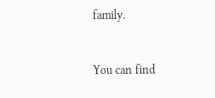family.


You can find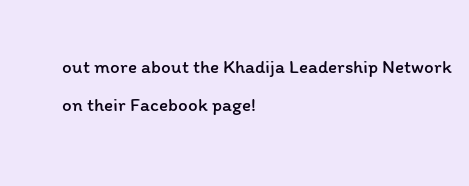out more about the Khadija Leadership Network on their Facebook page!